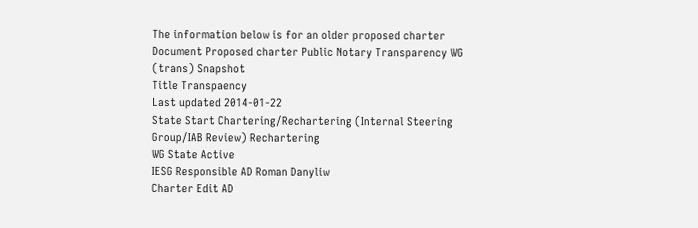The information below is for an older proposed charter
Document Proposed charter Public Notary Transparency WG (trans) Snapshot
Title Transpaency
Last updated 2014-01-22
State Start Chartering/Rechartering (Internal Steering Group/IAB Review) Rechartering
WG State Active
IESG Responsible AD Roman Danyliw
Charter Edit AD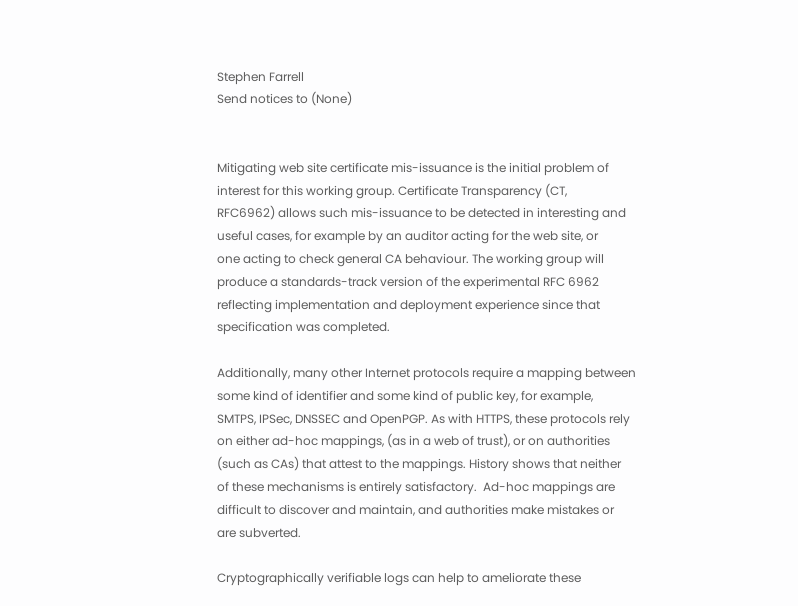Stephen Farrell
Send notices to (None)


Mitigating web site certificate mis-issuance is the initial problem of
interest for this working group. Certificate Transparency (CT,
RFC6962) allows such mis-issuance to be detected in interesting and
useful cases, for example by an auditor acting for the web site, or
one acting to check general CA behaviour. The working group will
produce a standards-track version of the experimental RFC 6962
reflecting implementation and deployment experience since that
specification was completed.

Additionally, many other Internet protocols require a mapping between
some kind of identifier and some kind of public key, for example,
SMTPS, IPSec, DNSSEC and OpenPGP. As with HTTPS, these protocols rely
on either ad-hoc mappings, (as in a web of trust), or on authorities
(such as CAs) that attest to the mappings. History shows that neither
of these mechanisms is entirely satisfactory.  Ad-hoc mappings are
difficult to discover and maintain, and authorities make mistakes or
are subverted.

Cryptographically verifiable logs can help to ameliorate these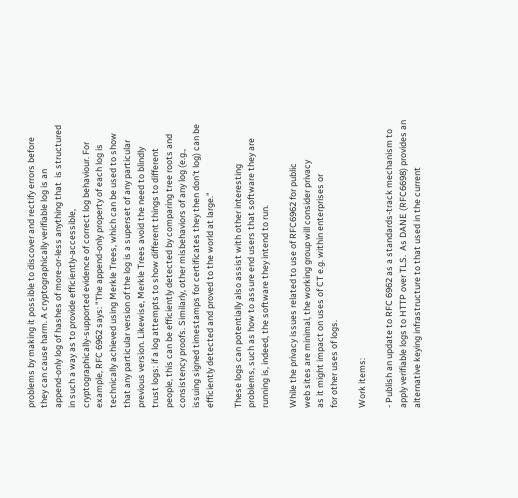problems by making it possible to discover and rectify errors before
they can cause harm. A cryptographically verifiable log is an
append-only log of hashes of more-or-less anything that  is structured
in such a way as to provide efficiently-accessible,
cryptographically-supported evidence of correct log behaviour. For
example, RFC 6962 says: "The append-only property of each log is
technically achieved using Merkle Trees, which can be used to show
that any particular version of the log is a superset of any particular
previous version. Likewise, Merkle Trees avoid the need to blindly
trust logs: if a log attempts to show different things to different
people, this can be efficiently detected by comparing tree roots and
consistency proofs. Similarly, other misbehaviors of any log (e.g.,
issuing signed timestamps for certificates they then don't log) can be
efficiently detected and proved to the world at large."

These logs can potentially also assist with other interesting
problems, such as how to assure end users that software they are
running is, indeed, the software they intend to run.

While the privacy issues related to use of RFC6962 for public
web sites are minimal, the working group will consider privacy
as it might impact on uses of CT e.g. within enterprises or
for other uses of logs.

Work items:

- Publish an update to RFC 6962 as a standards-track mechanism to
apply verifiable logs to HTTP over TLS.  As DANE (RFC6698) provides an
alternative keying infrastructure to that used in the current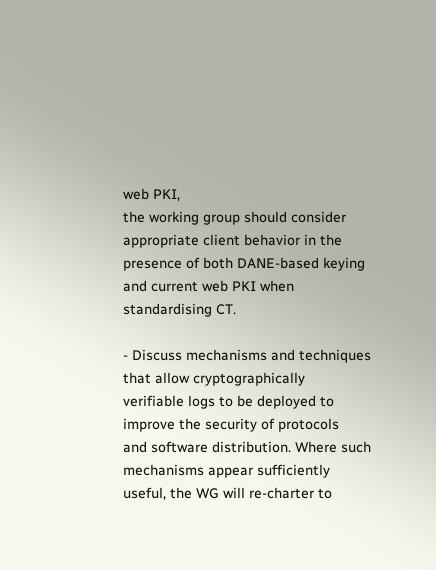web PKI,
the working group should consider appropriate client behavior in the
presence of both DANE-based keying and current web PKI when
standardising CT.

- Discuss mechanisms and techniques that allow cryptographically
verifiable logs to be deployed to improve the security of protocols
and software distribution. Where such mechanisms appear sufficiently
useful, the WG will re-charter to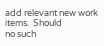add relevant new work items.  Should
no such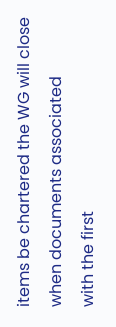items be chartered the WG will close when documents associated
with the first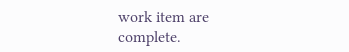work item are complete.